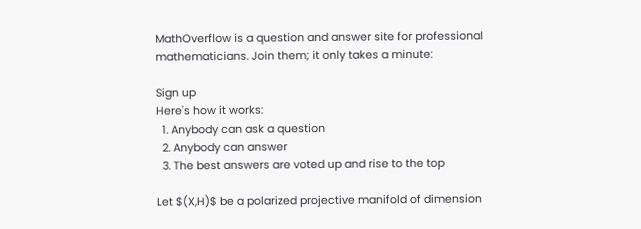MathOverflow is a question and answer site for professional mathematicians. Join them; it only takes a minute:

Sign up
Here's how it works:
  1. Anybody can ask a question
  2. Anybody can answer
  3. The best answers are voted up and rise to the top

Let $(X,H)$ be a polarized projective manifold of dimension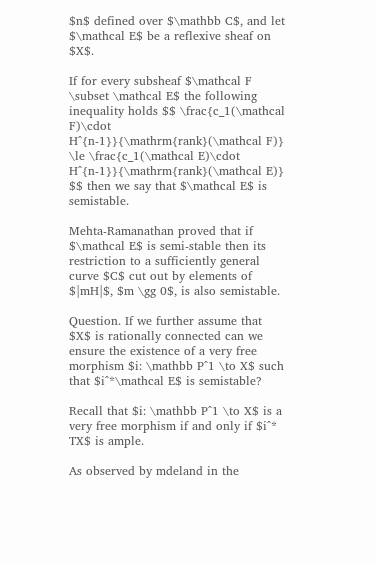$n$ defined over $\mathbb C$, and let $\mathcal E$ be a reflexive sheaf on $X$.

If for every subsheaf $\mathcal F \subset \mathcal E$ the following inequality holds $$ \frac{c_1(\mathcal F)\cdot H^{n-1}}{\mathrm{rank}(\mathcal F)} \le \frac{c_1(\mathcal E)\cdot H^{n-1}}{\mathrm{rank}(\mathcal E)} $$ then we say that $\mathcal E$ is semistable.

Mehta-Ramanathan proved that if $\mathcal E$ is semi-stable then its restriction to a sufficiently general curve $C$ cut out by elements of $|mH|$, $m \gg 0$, is also semistable.

Question. If we further assume that $X$ is rationally connected can we ensure the existence of a very free morphism $i: \mathbb P^1 \to X$ such that $i^*\mathcal E$ is semistable?

Recall that $i: \mathbb P^1 \to X$ is a very free morphism if and only if $i^* TX$ is ample.

As observed by mdeland in the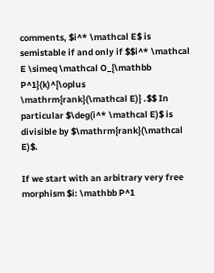comments, $i^* \mathcal E$ is semistable if and only if $$i^* \mathcal E \simeq \mathcal O_{\mathbb P^1}(k)^{\oplus \mathrm{rank}(\mathcal E)} .$$ In particular $\deg(i^* \mathcal E)$ is divisible by $\mathrm{rank}(\mathcal E)$.

If we start with an arbitrary very free morphism $i: \mathbb P^1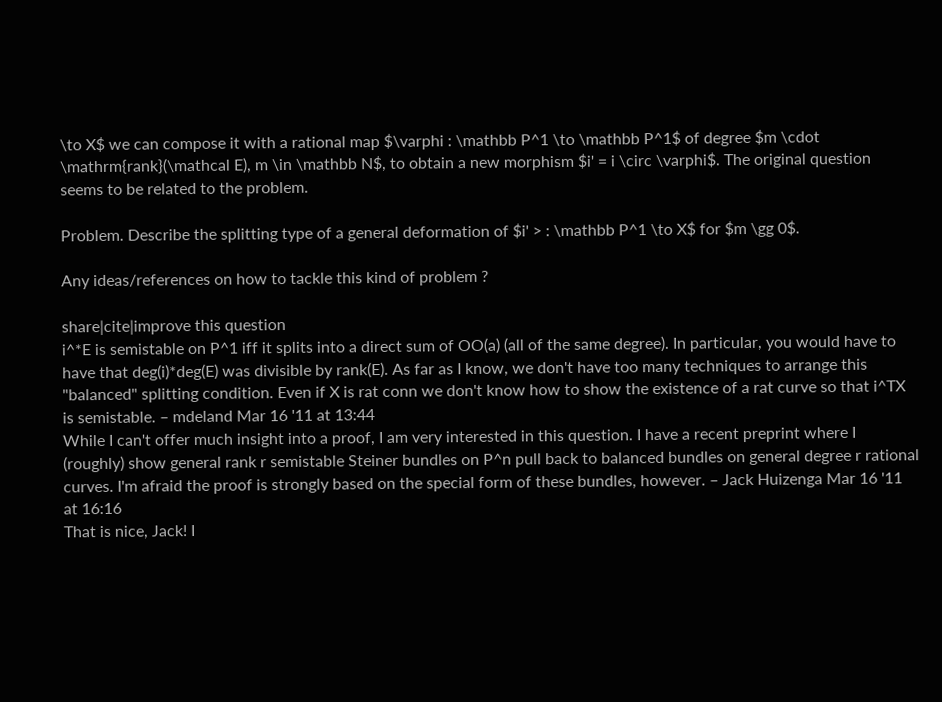\to X$ we can compose it with a rational map $\varphi : \mathbb P^1 \to \mathbb P^1$ of degree $m \cdot \mathrm{rank}(\mathcal E), m \in \mathbb N$, to obtain a new morphism $i' = i \circ \varphi$. The original question seems to be related to the problem.

Problem. Describe the splitting type of a general deformation of $i' > : \mathbb P^1 \to X$ for $m \gg 0$.

Any ideas/references on how to tackle this kind of problem ?

share|cite|improve this question
i^*E is semistable on P^1 iff it splits into a direct sum of OO(a) (all of the same degree). In particular, you would have to have that deg(i)*deg(E) was divisible by rank(E). As far as I know, we don't have too many techniques to arrange this "balanced" splitting condition. Even if X is rat conn we don't know how to show the existence of a rat curve so that i^TX is semistable. – mdeland Mar 16 '11 at 13:44
While I can't offer much insight into a proof, I am very interested in this question. I have a recent preprint where I (roughly) show general rank r semistable Steiner bundles on P^n pull back to balanced bundles on general degree r rational curves. I'm afraid the proof is strongly based on the special form of these bundles, however. – Jack Huizenga Mar 16 '11 at 16:16
That is nice, Jack! I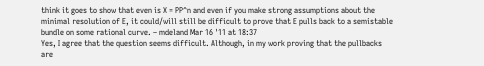think it goes to show that even is X = PP^n and even if you make strong assumptions about the minimal resolution of E, it could/will still be difficult to prove that E pulls back to a semistable bundle on some rational curve. – mdeland Mar 16 '11 at 18:37
Yes, I agree that the question seems difficult. Although, in my work proving that the pullbacks are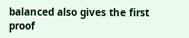balanced also gives the first proof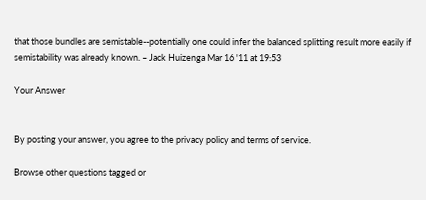that those bundles are semistable--potentially one could infer the balanced splitting result more easily if semistability was already known. – Jack Huizenga Mar 16 '11 at 19:53

Your Answer


By posting your answer, you agree to the privacy policy and terms of service.

Browse other questions tagged or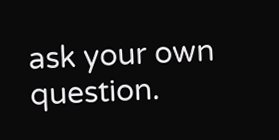ask your own question.